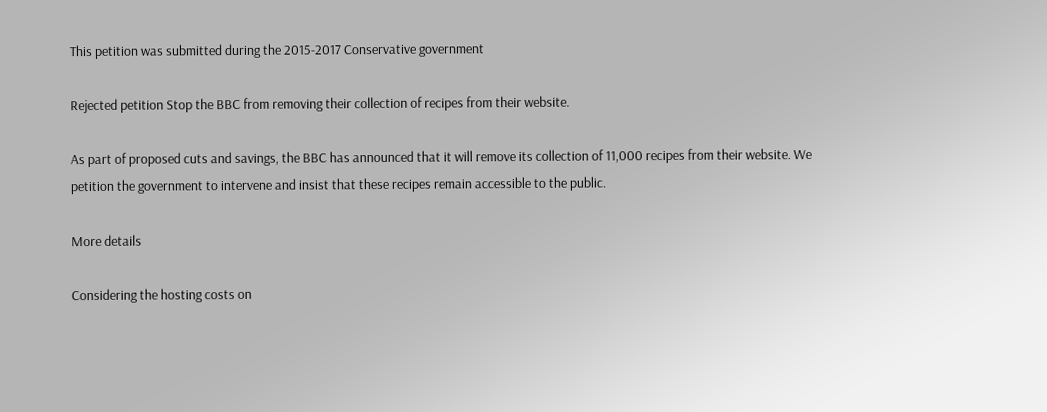This petition was submitted during the 2015-2017 Conservative government

Rejected petition Stop the BBC from removing their collection of recipes from their website.

As part of proposed cuts and savings, the BBC has announced that it will remove its collection of 11,000 recipes from their website. We petition the government to intervene and insist that these recipes remain accessible to the public.

More details

Considering the hosting costs on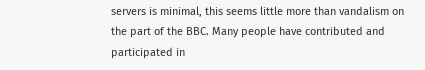servers is minimal, this seems little more than vandalism on the part of the BBC. Many people have contributed and participated in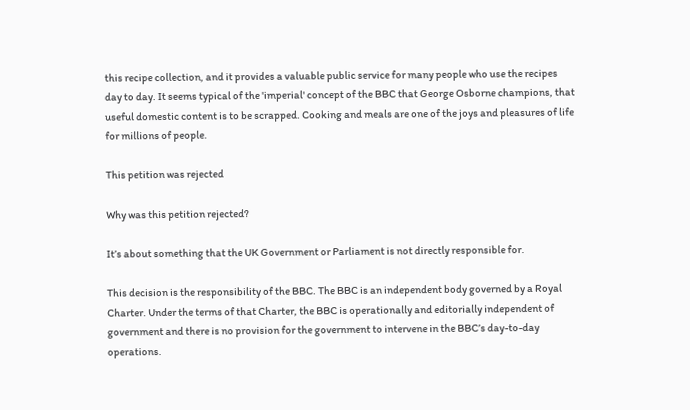this recipe collection, and it provides a valuable public service for many people who use the recipes day to day. It seems typical of the 'imperial' concept of the BBC that George Osborne champions, that useful domestic content is to be scrapped. Cooking and meals are one of the joys and pleasures of life for millions of people.

This petition was rejected

Why was this petition rejected?

It’s about something that the UK Government or Parliament is not directly responsible for.

This decision is the responsibility of the BBC. The BBC is an independent body governed by a Royal Charter. Under the terms of that Charter, the BBC is operationally and editorially independent of government and there is no provision for the government to intervene in the BBC’s day-to-day operations.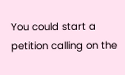You could start a petition calling on the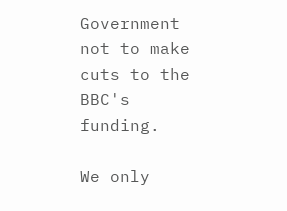Government not to make cuts to the BBC's funding.

We only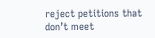reject petitions that don’t meet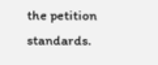the petition standards.